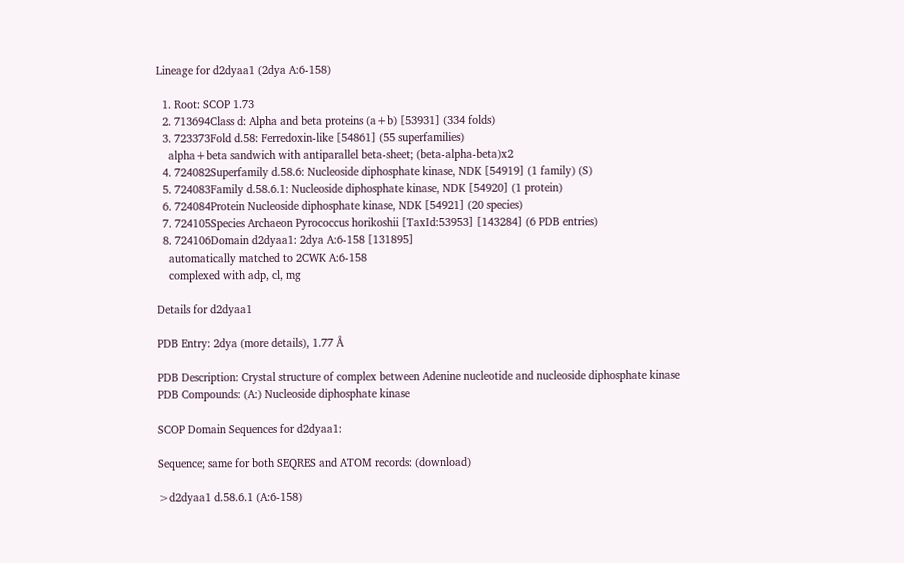Lineage for d2dyaa1 (2dya A:6-158)

  1. Root: SCOP 1.73
  2. 713694Class d: Alpha and beta proteins (a+b) [53931] (334 folds)
  3. 723373Fold d.58: Ferredoxin-like [54861] (55 superfamilies)
    alpha+beta sandwich with antiparallel beta-sheet; (beta-alpha-beta)x2
  4. 724082Superfamily d.58.6: Nucleoside diphosphate kinase, NDK [54919] (1 family) (S)
  5. 724083Family d.58.6.1: Nucleoside diphosphate kinase, NDK [54920] (1 protein)
  6. 724084Protein Nucleoside diphosphate kinase, NDK [54921] (20 species)
  7. 724105Species Archaeon Pyrococcus horikoshii [TaxId:53953] [143284] (6 PDB entries)
  8. 724106Domain d2dyaa1: 2dya A:6-158 [131895]
    automatically matched to 2CWK A:6-158
    complexed with adp, cl, mg

Details for d2dyaa1

PDB Entry: 2dya (more details), 1.77 Å

PDB Description: Crystal structure of complex between Adenine nucleotide and nucleoside diphosphate kinase
PDB Compounds: (A:) Nucleoside diphosphate kinase

SCOP Domain Sequences for d2dyaa1:

Sequence; same for both SEQRES and ATOM records: (download)

>d2dyaa1 d.58.6.1 (A:6-158)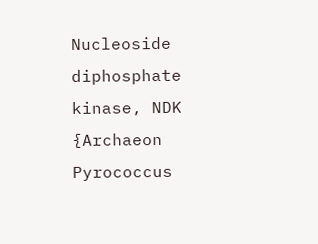Nucleoside diphosphate kinase, NDK {Archaeon Pyrococcus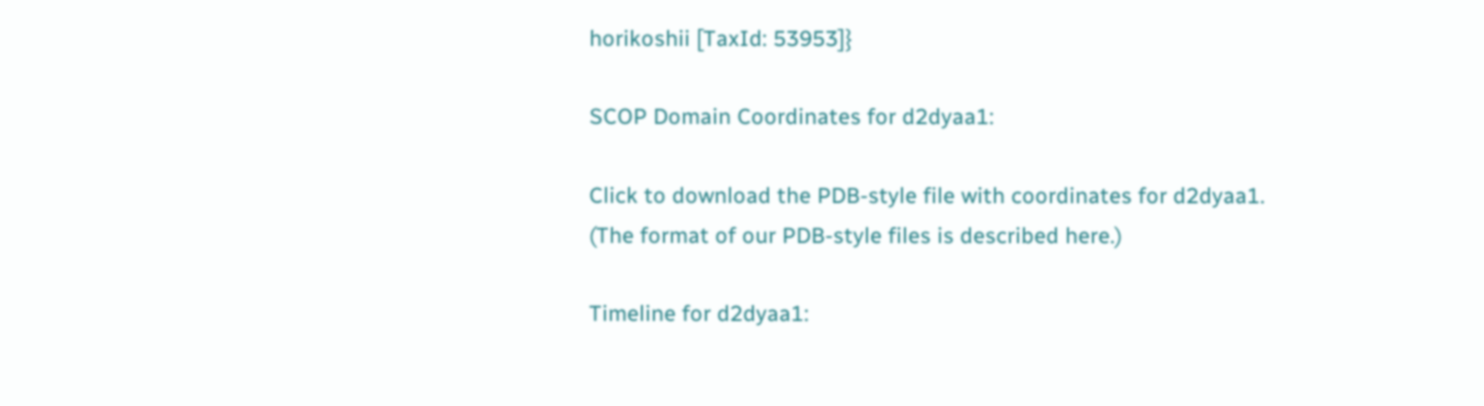horikoshii [TaxId: 53953]}

SCOP Domain Coordinates for d2dyaa1:

Click to download the PDB-style file with coordinates for d2dyaa1.
(The format of our PDB-style files is described here.)

Timeline for d2dyaa1: